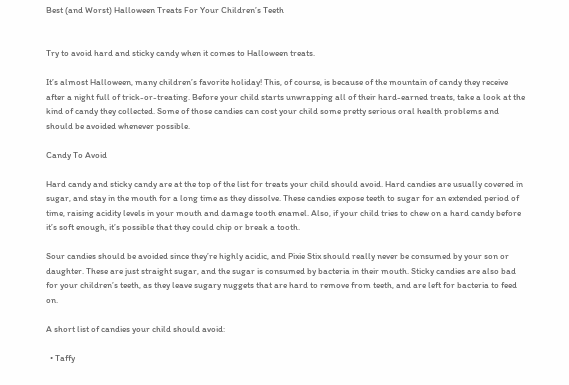Best (and Worst) Halloween Treats For Your Children’s Teeth


Try to avoid hard and sticky candy when it comes to Halloween treats.

It’s almost Halloween, many children’s favorite holiday! This, of course, is because of the mountain of candy they receive after a night full of trick-or-treating. Before your child starts unwrapping all of their hard-earned treats, take a look at the kind of candy they collected. Some of those candies can cost your child some pretty serious oral health problems and should be avoided whenever possible.

Candy To Avoid

Hard candy and sticky candy are at the top of the list for treats your child should avoid. Hard candies are usually covered in sugar, and stay in the mouth for a long time as they dissolve. These candies expose teeth to sugar for an extended period of time, raising acidity levels in your mouth and damage tooth enamel. Also, if your child tries to chew on a hard candy before it’s soft enough, it’s possible that they could chip or break a tooth.

Sour candies should be avoided since they’re highly acidic, and Pixie Stix should really never be consumed by your son or daughter. These are just straight sugar, and the sugar is consumed by bacteria in their mouth. Sticky candies are also bad for your children’s teeth, as they leave sugary nuggets that are hard to remove from teeth, and are left for bacteria to feed on.

A short list of candies your child should avoid:

  • Taffy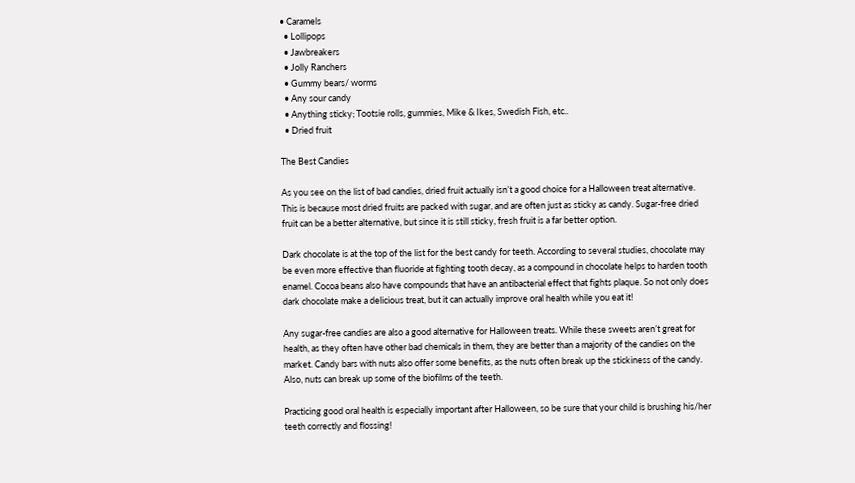• Caramels
  • Lollipops
  • Jawbreakers
  • Jolly Ranchers
  • Gummy bears/ worms
  • Any sour candy
  • Anything sticky; Tootsie rolls, gummies, Mike & Ikes, Swedish Fish, etc..
  • Dried fruit

The Best Candies

As you see on the list of bad candies, dried fruit actually isn’t a good choice for a Halloween treat alternative. This is because most dried fruits are packed with sugar, and are often just as sticky as candy. Sugar-free dried fruit can be a better alternative, but since it is still sticky, fresh fruit is a far better option.

Dark chocolate is at the top of the list for the best candy for teeth. According to several studies, chocolate may be even more effective than fluoride at fighting tooth decay, as a compound in chocolate helps to harden tooth enamel. Cocoa beans also have compounds that have an antibacterial effect that fights plaque. So not only does dark chocolate make a delicious treat, but it can actually improve oral health while you eat it!

Any sugar-free candies are also a good alternative for Halloween treats. While these sweets aren’t great for health, as they often have other bad chemicals in them, they are better than a majority of the candies on the market. Candy bars with nuts also offer some benefits, as the nuts often break up the stickiness of the candy. Also, nuts can break up some of the biofilms of the teeth.

Practicing good oral health is especially important after Halloween, so be sure that your child is brushing his/her teeth correctly and flossing!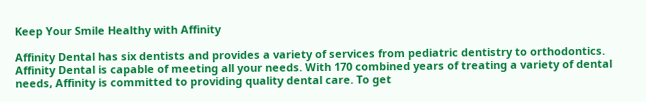Keep Your Smile Healthy with Affinity

Affinity Dental has six dentists and provides a variety of services from pediatric dentistry to orthodontics. Affinity Dental is capable of meeting all your needs. With 170 combined years of treating a variety of dental needs, Affinity is committed to providing quality dental care. To get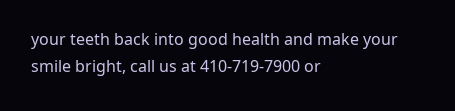your teeth back into good health and make your smile bright, call us at 410-719-7900 or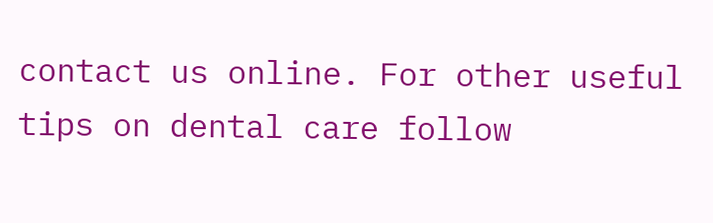contact us online. For other useful tips on dental care follow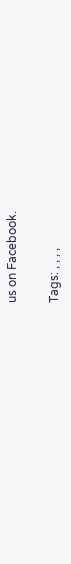us on Facebook.

Tags: , , , ,